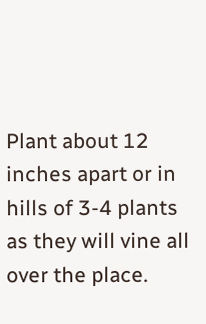Plant about 12 inches apart or in hills of 3-4 plants as they will vine all over the place.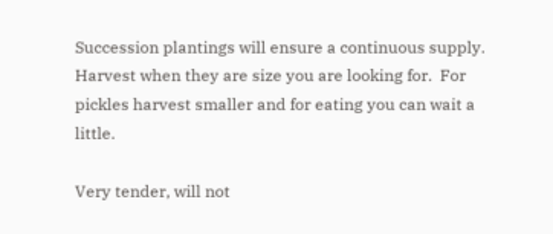Succession plantings will ensure a continuous supply.  Harvest when they are size you are looking for.  For pickles harvest smaller and for eating you can wait a little.

Very tender, will not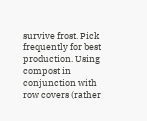survive frost. Pick frequently for best production. Using compost in conjunction with row covers (rather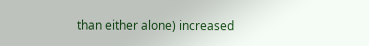than either alone) increased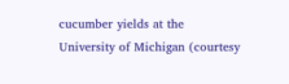cucumber yields at the University of Michigan (courtesy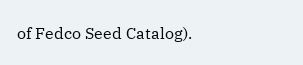of Fedco Seed Catalog).